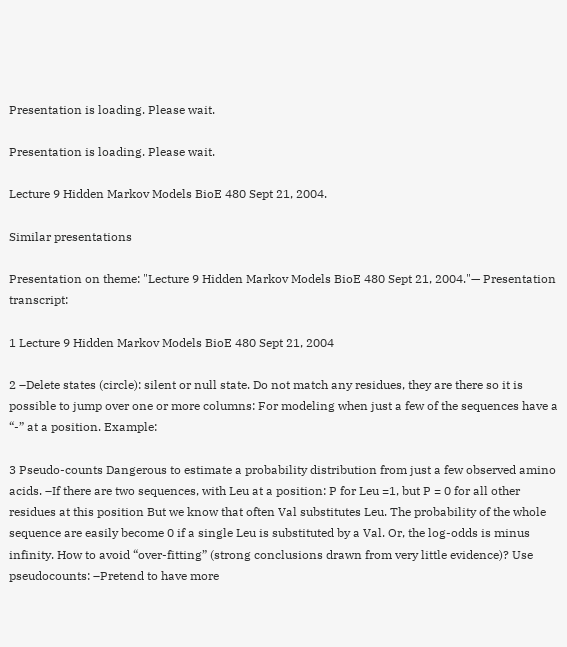Presentation is loading. Please wait.

Presentation is loading. Please wait.

Lecture 9 Hidden Markov Models BioE 480 Sept 21, 2004.

Similar presentations

Presentation on theme: "Lecture 9 Hidden Markov Models BioE 480 Sept 21, 2004."— Presentation transcript:

1 Lecture 9 Hidden Markov Models BioE 480 Sept 21, 2004

2 –Delete states (circle): silent or null state. Do not match any residues, they are there so it is possible to jump over one or more columns: For modeling when just a few of the sequences have a “-” at a position. Example:

3 Pseudo-counts Dangerous to estimate a probability distribution from just a few observed amino acids. –If there are two sequences, with Leu at a position: P for Leu =1, but P = 0 for all other residues at this position But we know that often Val substitutes Leu. The probability of the whole sequence are easily become 0 if a single Leu is substituted by a Val. Or, the log-odds is minus infinity. How to avoid “over-fitting” (strong conclusions drawn from very little evidence)? Use pseudocounts: –Pretend to have more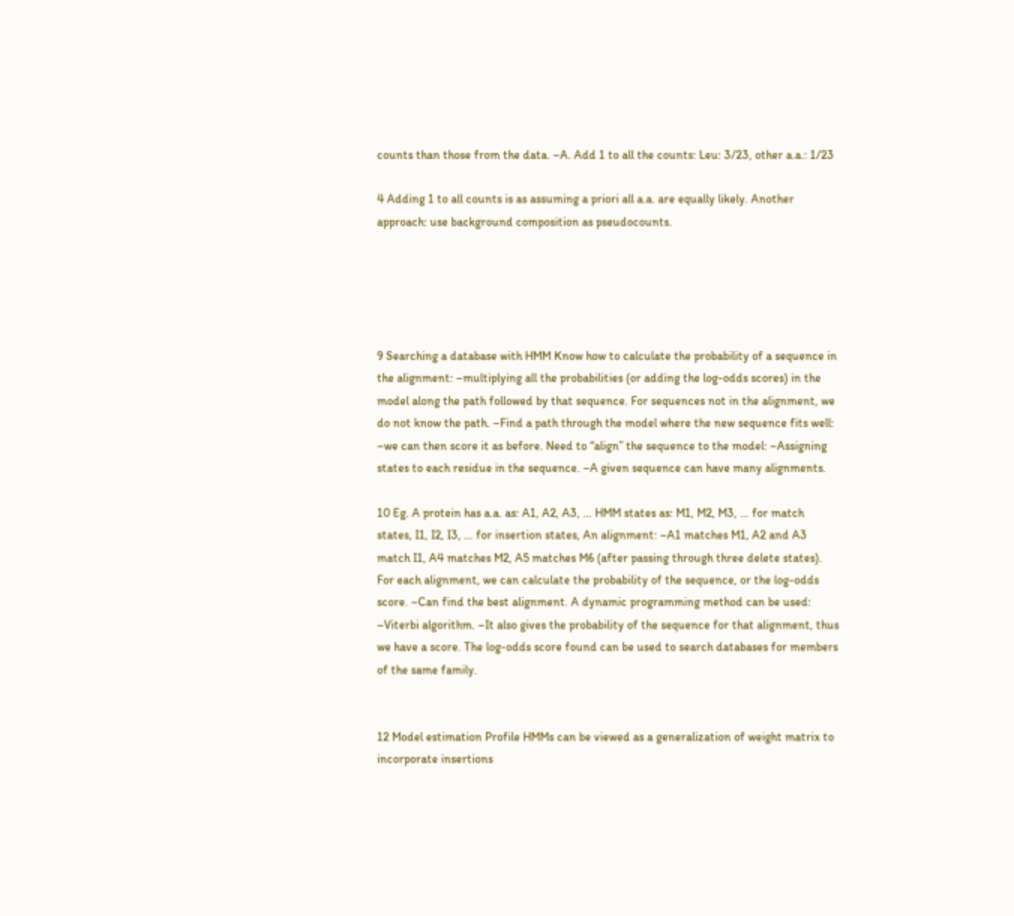counts than those from the data. –A. Add 1 to all the counts: Leu: 3/23, other a.a.: 1/23

4 Adding 1 to all counts is as assuming a priori all a.a. are equally likely. Another approach: use background composition as pseudocounts.





9 Searching a database with HMM Know how to calculate the probability of a sequence in the alignment: –multiplying all the probabilities (or adding the log-odds scores) in the model along the path followed by that sequence. For sequences not in the alignment, we do not know the path. –Find a path through the model where the new sequence fits well: –we can then score it as before. Need to “align” the sequence to the model: –Assigning states to each residue in the sequence. –A given sequence can have many alignments.

10 Eg. A protein has a.a. as: A1, A2, A3, … HMM states as: M1, M2, M3, … for match states, I1, I2, I3, … for insertion states, An alignment: –A1 matches M1, A2 and A3 match I1, A4 matches M2, A5 matches M6 (after passing through three delete states). For each alignment, we can calculate the probability of the sequence, or the log-odds score. –Can find the best alignment. A dynamic programming method can be used: –Viterbi algorithm. –It also gives the probability of the sequence for that alignment, thus we have a score. The log-odds score found can be used to search databases for members of the same family.


12 Model estimation Profile HMMs can be viewed as a generalization of weight matrix to incorporate insertions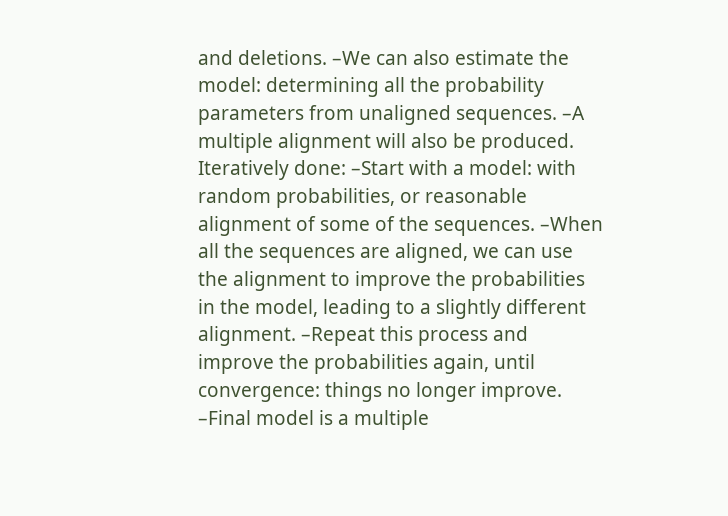and deletions. –We can also estimate the model: determining all the probability parameters from unaligned sequences. –A multiple alignment will also be produced. Iteratively done: –Start with a model: with random probabilities, or reasonable alignment of some of the sequences. –When all the sequences are aligned, we can use the alignment to improve the probabilities in the model, leading to a slightly different alignment. –Repeat this process and improve the probabilities again, until convergence: things no longer improve. –Final model is a multiple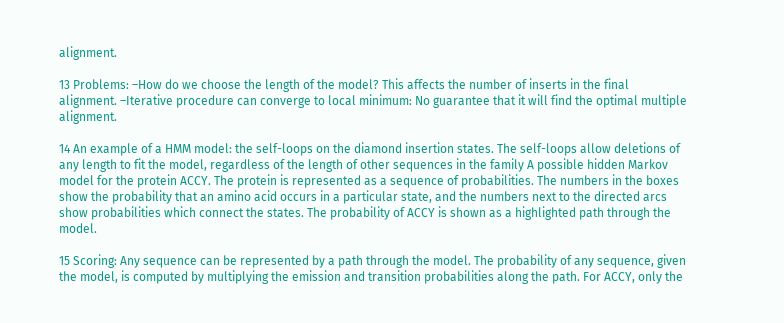alignment.

13 Problems: –How do we choose the length of the model? This affects the number of inserts in the final alignment. –Iterative procedure can converge to local minimum: No guarantee that it will find the optimal multiple alignment.

14 An example of a HMM model: the self-loops on the diamond insertion states. The self-loops allow deletions of any length to fit the model, regardless of the length of other sequences in the family A possible hidden Markov model for the protein ACCY. The protein is represented as a sequence of probabilities. The numbers in the boxes show the probability that an amino acid occurs in a particular state, and the numbers next to the directed arcs show probabilities which connect the states. The probability of ACCY is shown as a highlighted path through the model.

15 Scoring: Any sequence can be represented by a path through the model. The probability of any sequence, given the model, is computed by multiplying the emission and transition probabilities along the path. For ACCY, only the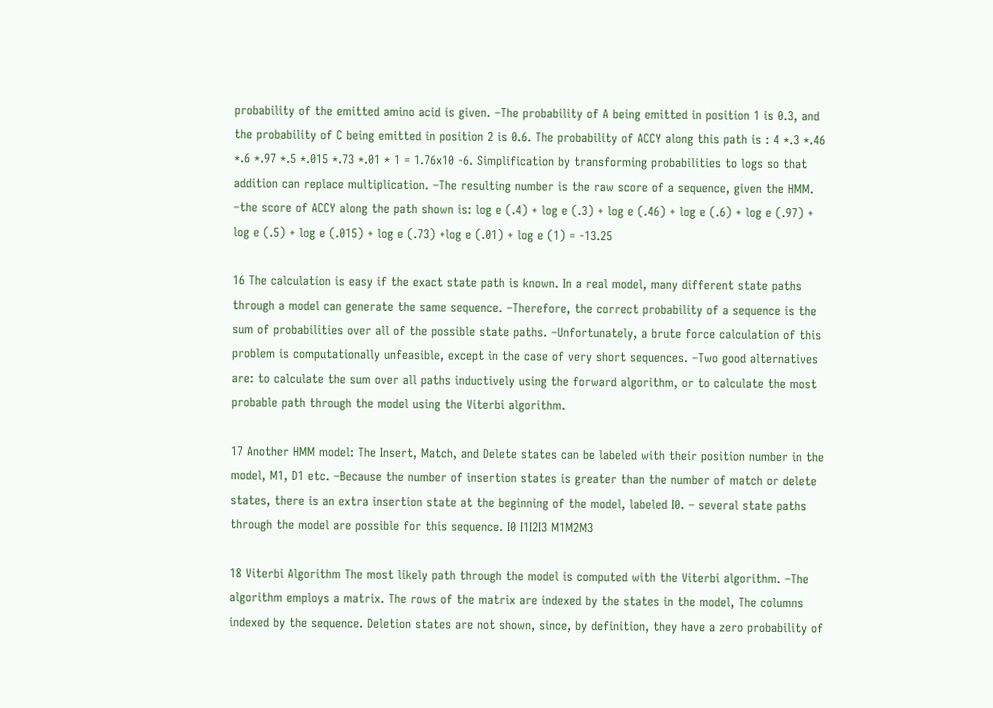probability of the emitted amino acid is given. –The probability of A being emitted in position 1 is 0.3, and the probability of C being emitted in position 2 is 0.6. The probability of ACCY along this path is : 4 *.3 *.46 *.6 *.97 *.5 *.015 *.73 *.01 * 1 = 1.76x10 -6. Simplification by transforming probabilities to logs so that addition can replace multiplication. –The resulting number is the raw score of a sequence, given the HMM. –the score of ACCY along the path shown is: log e (.4) + log e (.3) + log e (.46) + log e (.6) + log e (.97) + log e (.5) + log e (.015) + log e (.73) +log e (.01) + log e (1) = -13.25

16 The calculation is easy if the exact state path is known. In a real model, many different state paths through a model can generate the same sequence. –Therefore, the correct probability of a sequence is the sum of probabilities over all of the possible state paths. –Unfortunately, a brute force calculation of this problem is computationally unfeasible, except in the case of very short sequences. –Two good alternatives are: to calculate the sum over all paths inductively using the forward algorithm, or to calculate the most probable path through the model using the Viterbi algorithm.

17 Another HMM model: The Insert, Match, and Delete states can be labeled with their position number in the model, M1, D1 etc. –Because the number of insertion states is greater than the number of match or delete states, there is an extra insertion state at the beginning of the model, labeled I0. – several state paths through the model are possible for this sequence. I0 I1I2I3 M1M2M3

18 Viterbi Algorithm The most likely path through the model is computed with the Viterbi algorithm. –The algorithm employs a matrix. The rows of the matrix are indexed by the states in the model, The columns indexed by the sequence. Deletion states are not shown, since, by definition, they have a zero probability of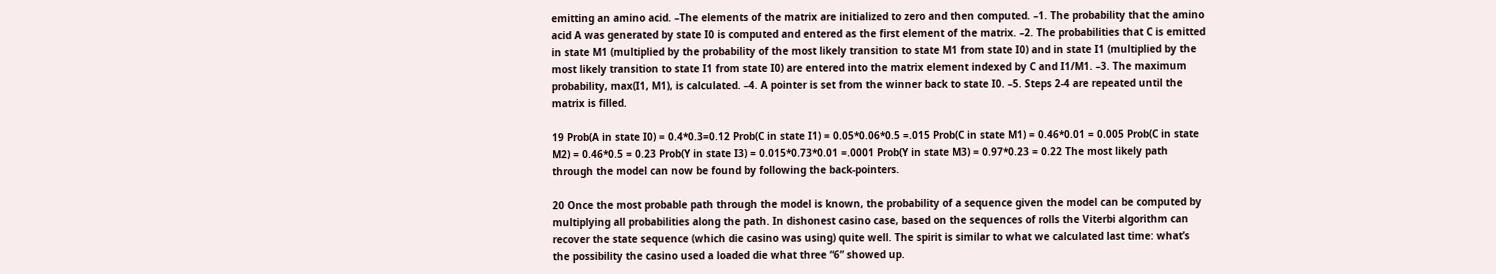emitting an amino acid. –The elements of the matrix are initialized to zero and then computed. –1. The probability that the amino acid A was generated by state I0 is computed and entered as the first element of the matrix. –2. The probabilities that C is emitted in state M1 (multiplied by the probability of the most likely transition to state M1 from state I0) and in state I1 (multiplied by the most likely transition to state I1 from state I0) are entered into the matrix element indexed by C and I1/M1. –3. The maximum probability, max(I1, M1), is calculated. –4. A pointer is set from the winner back to state I0. –5. Steps 2-4 are repeated until the matrix is filled.

19 Prob(A in state I0) = 0.4*0.3=0.12 Prob(C in state I1) = 0.05*0.06*0.5 =.015 Prob(C in state M1) = 0.46*0.01 = 0.005 Prob(C in state M2) = 0.46*0.5 = 0.23 Prob(Y in state I3) = 0.015*0.73*0.01 =.0001 Prob(Y in state M3) = 0.97*0.23 = 0.22 The most likely path through the model can now be found by following the back-pointers.

20 Once the most probable path through the model is known, the probability of a sequence given the model can be computed by multiplying all probabilities along the path. In dishonest casino case, based on the sequences of rolls the Viterbi algorithm can recover the state sequence (which die casino was using) quite well. The spirit is similar to what we calculated last time: what’s the possibility the casino used a loaded die what three “6” showed up.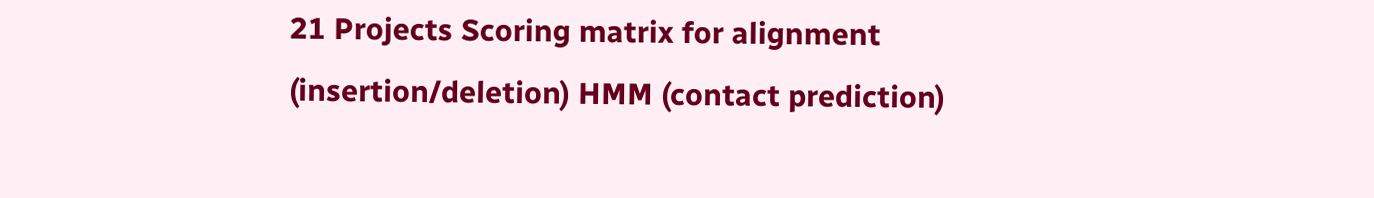21 Projects Scoring matrix for alignment (insertion/deletion) HMM (contact prediction)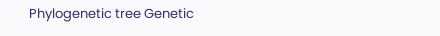Phylogenetic tree Genetic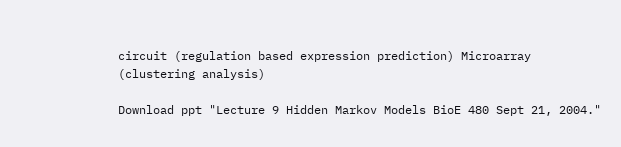circuit (regulation based expression prediction) Microarray (clustering analysis)

Download ppt "Lecture 9 Hidden Markov Models BioE 480 Sept 21, 2004."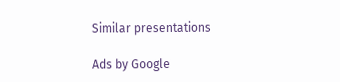Similar presentations

Ads by Google